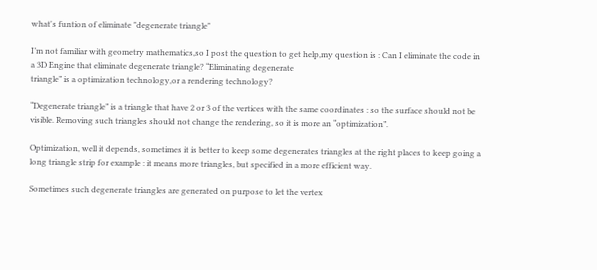what's funtion of eliminate "degenerate triangle"

I’m not familiar with geometry mathematics,so I post the question to get help,my question is : Can I eliminate the code in a 3D Engine that eliminate degenerate triangle? “Eliminating degenerate
triangle” is a optimization technology,or a rendering technology?

“Degenerate triangle” is a triangle that have 2 or 3 of the vertices with the same coordinates : so the surface should not be visible. Removing such triangles should not change the rendering, so it is more an “optimization”.

Optimization, well it depends, sometimes it is better to keep some degenerates triangles at the right places to keep going a long triangle strip for example : it means more triangles, but specified in a more efficient way.

Sometimes such degenerate triangles are generated on purpose to let the vertex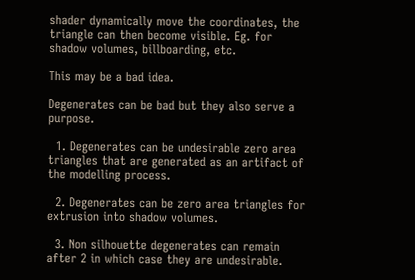shader dynamically move the coordinates, the triangle can then become visible. Eg. for shadow volumes, billboarding, etc.

This may be a bad idea.

Degenerates can be bad but they also serve a purpose.

  1. Degenerates can be undesirable zero area triangles that are generated as an artifact of the modelling process.

  2. Degenerates can be zero area triangles for extrusion into shadow volumes.

  3. Non silhouette degenerates can remain after 2 in which case they are undesirable.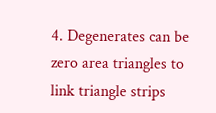4. Degenerates can be zero area triangles to link triangle strips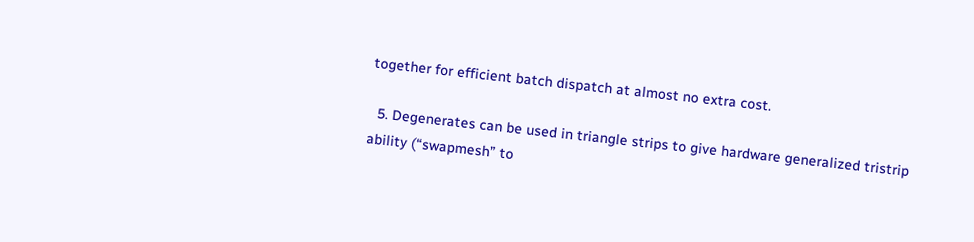together for efficient batch dispatch at almost no extra cost.

  5. Degenerates can be used in triangle strips to give hardware generalized tristrip ability (“swapmesh” to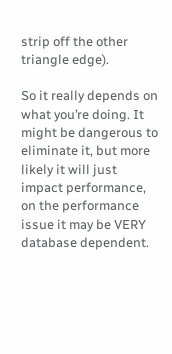strip off the other triangle edge).

So it really depends on what you’re doing. It might be dangerous to eliminate it, but more likely it will just impact performance, on the performance issue it may be VERY database dependent.